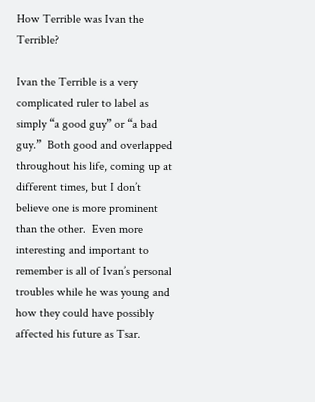How Terrible was Ivan the Terrible?

Ivan the Terrible is a very complicated ruler to label as simply “a good guy” or “a bad guy.”  Both good and overlapped throughout his life, coming up at different times, but I don’t believe one is more prominent than the other.  Even more interesting and important to remember is all of Ivan’s personal troubles while he was young and how they could have possibly affected his future as Tsar.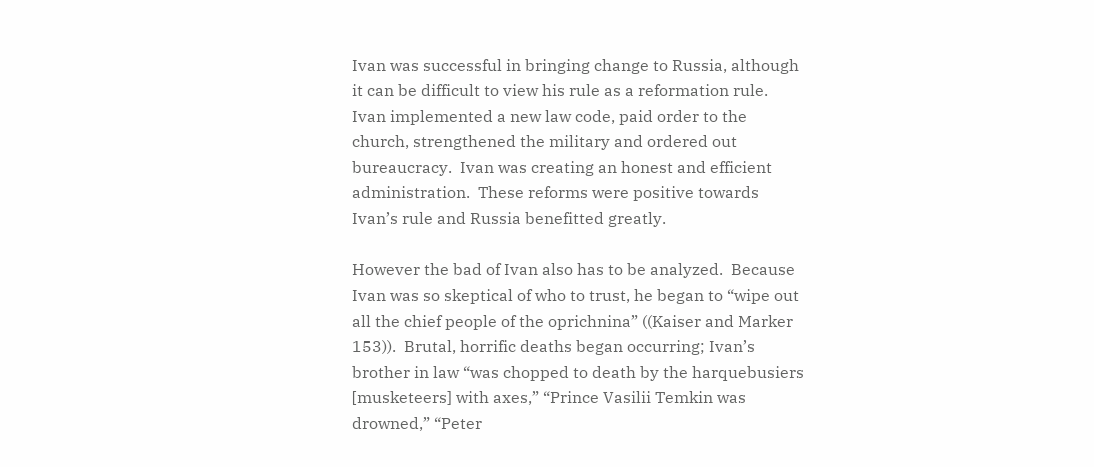Ivan was successful in bringing change to Russia, although it can be difficult to view his rule as a reformation rule.  Ivan implemented a new law code, paid order to the church, strengthened the military and ordered out bureaucracy.  Ivan was creating an honest and efficient administration.  These reforms were positive towards Ivan’s rule and Russia benefitted greatly.

However the bad of Ivan also has to be analyzed.  Because Ivan was so skeptical of who to trust, he began to “wipe out all the chief people of the oprichnina” ((Kaiser and Marker 153)).  Brutal, horrific deaths began occurring; Ivan’s brother in law “was chopped to death by the harquebusiers [musketeers] with axes,” “Prince Vasilii Temkin was drowned,” “Peter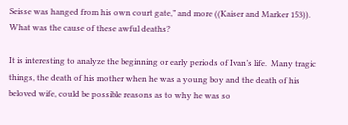Seisse was hanged from his own court gate,” and more ((Kaiser and Marker 153)).  What was the cause of these awful deaths?

It is interesting to analyze the beginning or early periods of Ivan’s life.  Many tragic things, the death of his mother when he was a young boy and the death of his beloved wife, could be possible reasons as to why he was so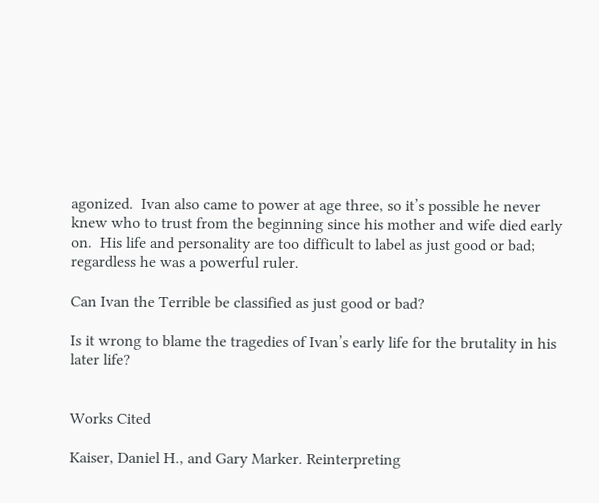agonized.  Ivan also came to power at age three, so it’s possible he never knew who to trust from the beginning since his mother and wife died early on.  His life and personality are too difficult to label as just good or bad; regardless he was a powerful ruler.

Can Ivan the Terrible be classified as just good or bad?

Is it wrong to blame the tragedies of Ivan’s early life for the brutality in his later life?


Works Cited

Kaiser, Daniel H., and Gary Marker. Reinterpreting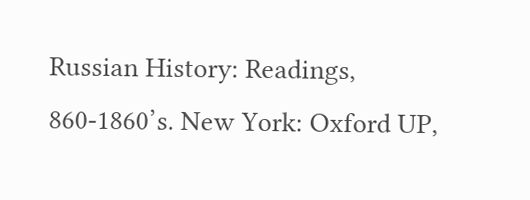Russian History: Readings, 860-1860’s. New York: Oxford UP,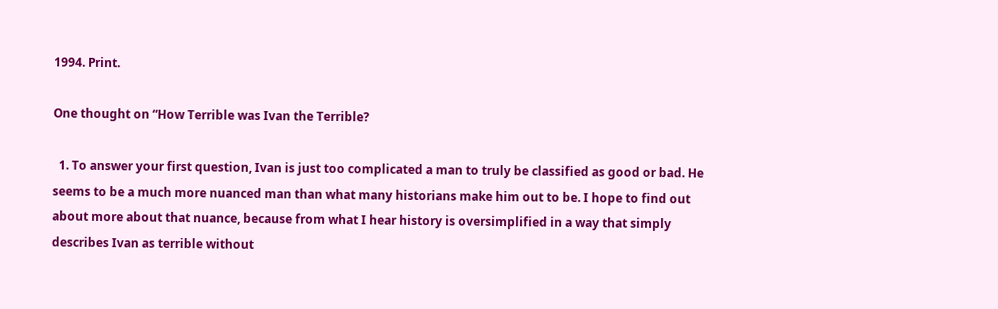1994. Print.

One thought on “How Terrible was Ivan the Terrible?

  1. To answer your first question, Ivan is just too complicated a man to truly be classified as good or bad. He seems to be a much more nuanced man than what many historians make him out to be. I hope to find out about more about that nuance, because from what I hear history is oversimplified in a way that simply describes Ivan as terrible without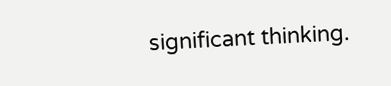significant thinking.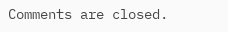Comments are closed.